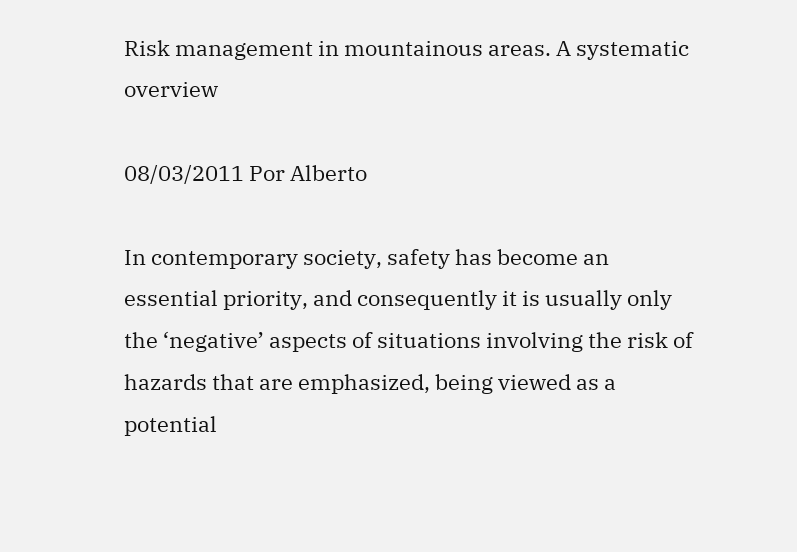Risk management in mountainous areas. A systematic overview

08/03/2011 Por Alberto

In contemporary society, safety has become an essential priority, and consequently it is usually only the ‘negative’ aspects of situations involving the risk of hazards that are emphasized, being viewed as a potential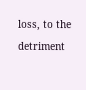loss, to the detriment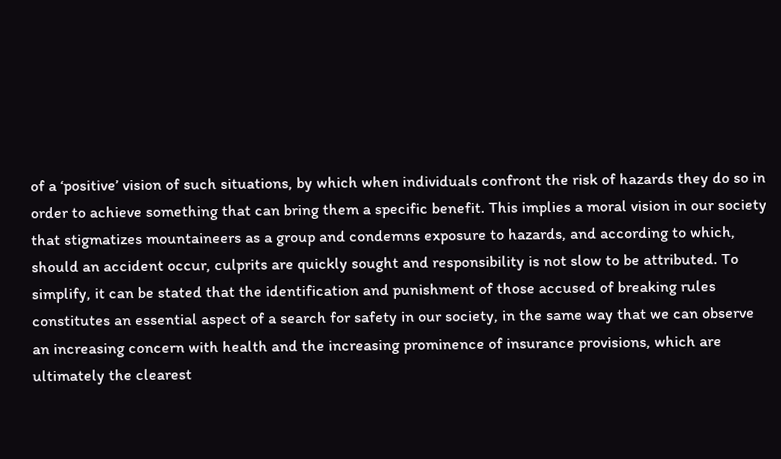of a ‘positive’ vision of such situations, by which when individuals confront the risk of hazards they do so in order to achieve something that can bring them a specific benefit. This implies a moral vision in our society that stigmatizes mountaineers as a group and condemns exposure to hazards, and according to which, should an accident occur, culprits are quickly sought and responsibility is not slow to be attributed. To simplify, it can be stated that the identification and punishment of those accused of breaking rules constitutes an essential aspect of a search for safety in our society, in the same way that we can observe an increasing concern with health and the increasing prominence of insurance provisions, which are ultimately the clearest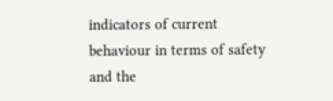indicators of current behaviour in terms of safety and the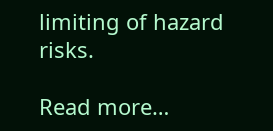limiting of hazard risks.

Read more…